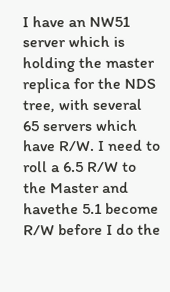I have an NW51 server which is holding the master replica for the NDS
tree, with several 65 servers which have R/W. I need to roll a 6.5 R/W to
the Master and havethe 5.1 become R/W before I do the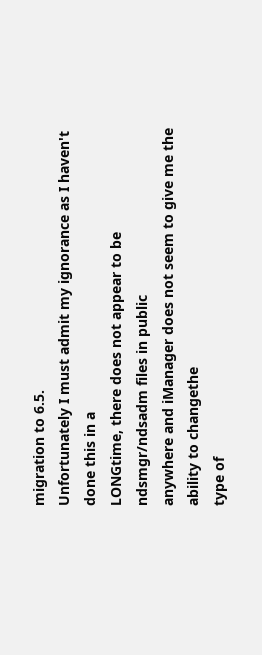migration to 6.5.
Unfortunately I must admit my ignorance as I haven't done this in a
LONGtime, there does not appear to be ndsmgr/ndsadm files in public
anywhere and iManager does not seem to give me the ability to changethe
type of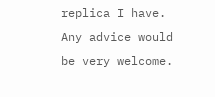replica I have. Any advice would be very welcome.